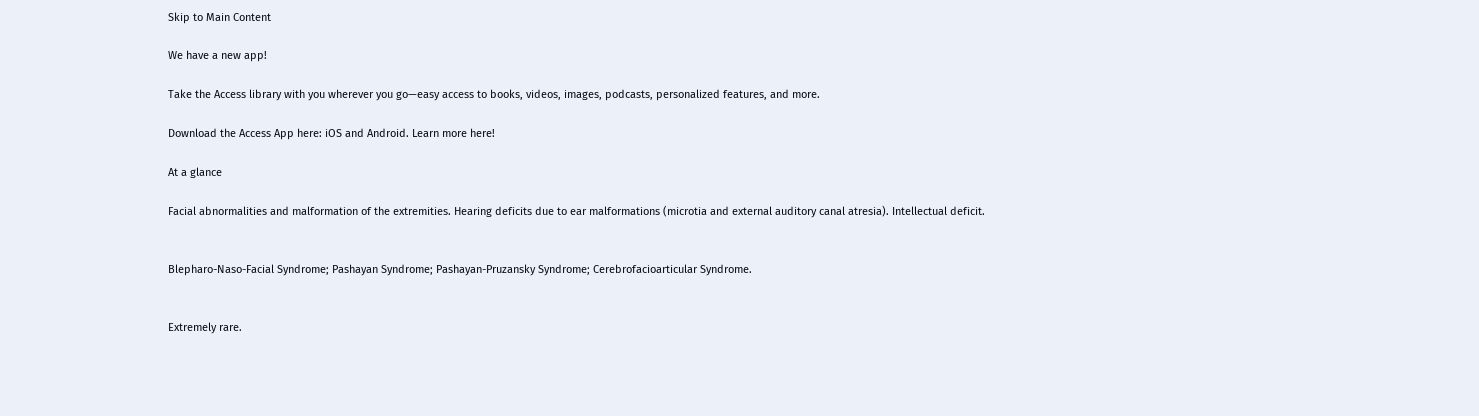Skip to Main Content

We have a new app!

Take the Access library with you wherever you go—easy access to books, videos, images, podcasts, personalized features, and more.

Download the Access App here: iOS and Android. Learn more here!

At a glance

Facial abnormalities and malformation of the extremities. Hearing deficits due to ear malformations (microtia and external auditory canal atresia). Intellectual deficit.


Blepharo-Naso-Facial Syndrome; Pashayan Syndrome; Pashayan-Pruzansky Syndrome; Cerebrofacioarticular Syndrome.


Extremely rare.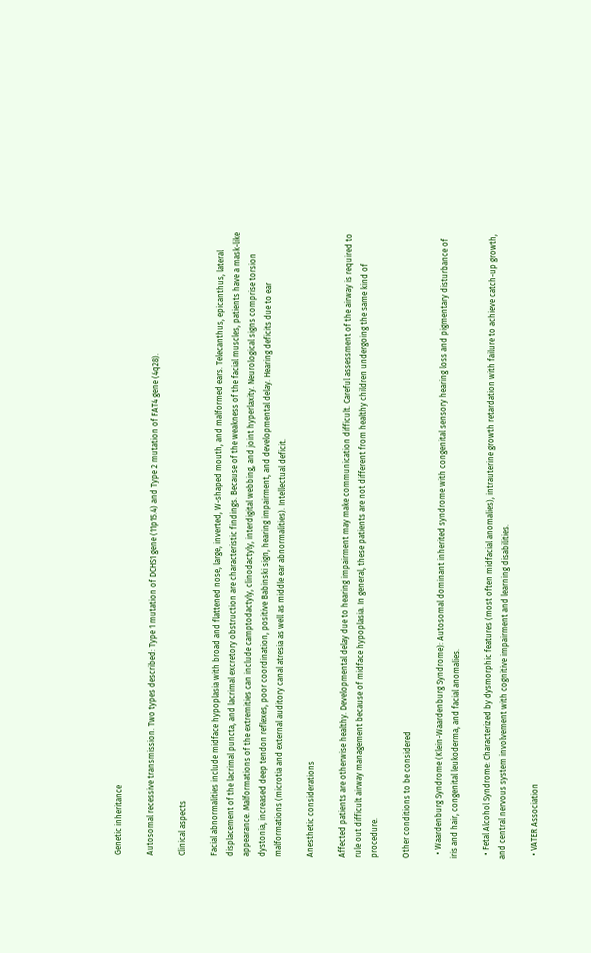Genetic inheritance

Autosomal recessive transmission. Two types described: Type 1 mutation of DCHS1 gene (11p15.4) and Type 2 mutation of FAT4 gene (4q28).

Clinical aspects

Facial abnormalities include midface hypoplasia with broad and flattened nose, large, inverted, W-shaped mouth, and malformed ears. Telecanthus, epicanthus, lateral displacement of the lacrimal puncta, and lacrimal excretory obstruction are characteristic findings. Because of the weakness of the facial muscles, patients have a mask-like appearance. Malformations of the extremities can include camptodactyly, clinodactyly, interdigital webbing, and joint hyperlaxity. Neurological signs comprise torsion dystonia, increased deep tendon reflexes, poor coordination, positive Babinski sign, hearing impairment, and developmental delay. Hearing deficits due to ear malformations (microtia and external auditory canal atresia as well as middle ear abnormalities). Intellectual deficit.

Anesthetic considerations

Affected patients are otherwise healthy. Developmental delay due to hearing impairment may make communication difficult. Careful assessment of the airway is required to rule out difficult airway management because of midface hypoplasia. In general, these patients are not different from healthy children undergoing the same kind of procedure.

Other conditions to be considered

  • Waardenburg Syndrome (Klein-Waardenburg Syndrome): Autosomal dominant inherited syndrome with congenital sensory hearing loss and pigmentary disturbance of iris and hair, congenital leukoderma, and facial anomalies.

  • Fetal Alcohol Syndrome: Characterized by dysmorphic features (most often midfacial anomalies), intrauterine growth retardation with failure to achieve catch-up growth, and central nervous system involvement with cognitive impairment and learning disabilities.

  • VATER Association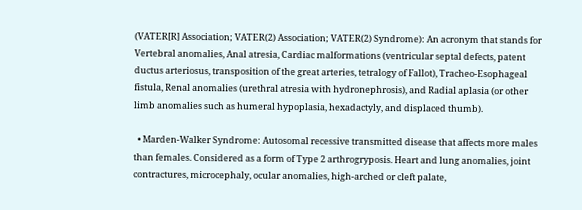(VATER[R] Association; VATER(2) Association; VATER(2) Syndrome): An acronym that stands for Vertebral anomalies, Anal atresia, Cardiac malformations (ventricular septal defects, patent ductus arteriosus, transposition of the great arteries, tetralogy of Fallot), Tracheo-Esophageal fistula, Renal anomalies (urethral atresia with hydronephrosis), and Radial aplasia (or other limb anomalies such as humeral hypoplasia, hexadactyly, and displaced thumb).

  • Marden-Walker Syndrome: Autosomal recessive transmitted disease that affects more males than females. Considered as a form of Type 2 arthrogryposis. Heart and lung anomalies, joint contractures, microcephaly, ocular anomalies, high-arched or cleft palate,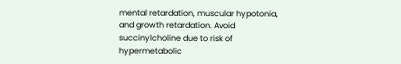mental retardation, muscular hypotonia, and growth retardation. Avoid succinylcholine due to risk of hypermetabolic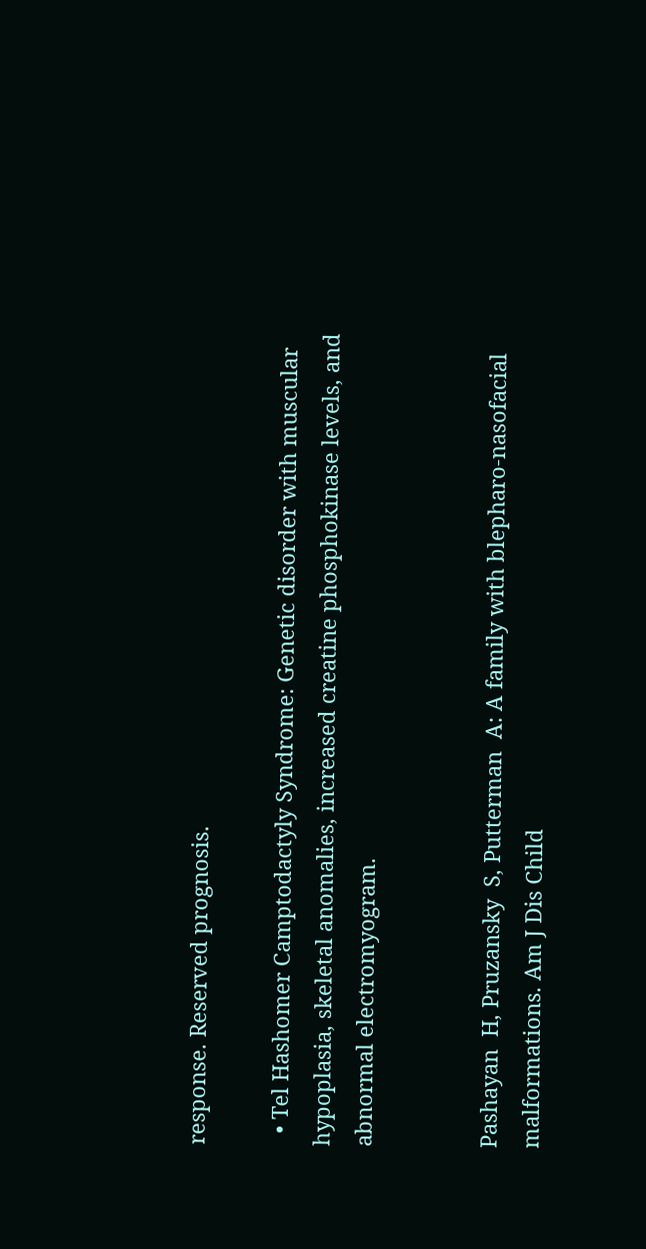response. Reserved prognosis.

  • Tel Hashomer Camptodactyly Syndrome: Genetic disorder with muscular hypoplasia, skeletal anomalies, increased creatine phosphokinase levels, and abnormal electromyogram.


Pashayan  H, Pruzansky  S, Putterman  A: A family with blepharo-nasofacial malformations. Am J Dis Child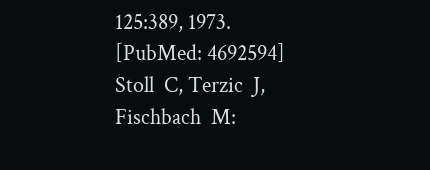125:389, 1973.  [PubMed: 4692594]
Stoll  C, Terzic  J, Fischbach  M: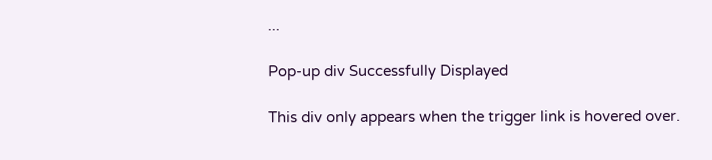...

Pop-up div Successfully Displayed

This div only appears when the trigger link is hovered over.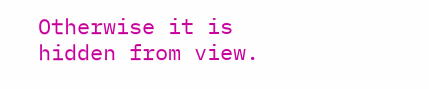Otherwise it is hidden from view.